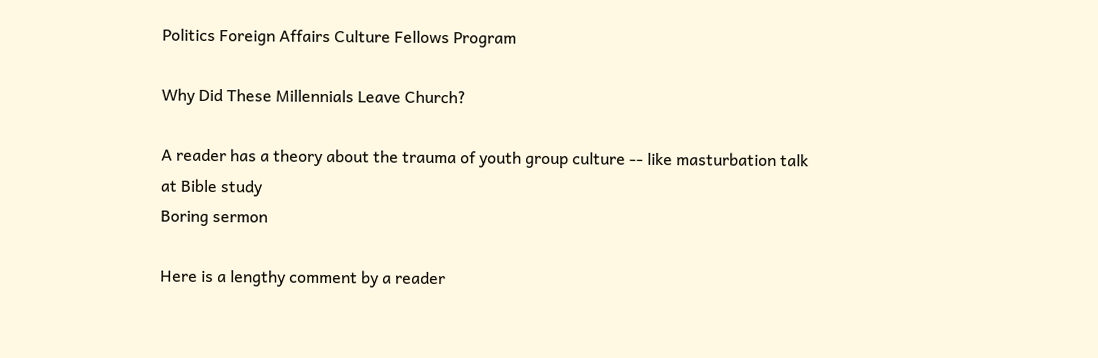Politics Foreign Affairs Culture Fellows Program

Why Did These Millennials Leave Church?

A reader has a theory about the trauma of youth group culture -- like masturbation talk at Bible study
Boring sermon

Here is a lengthy comment by a reader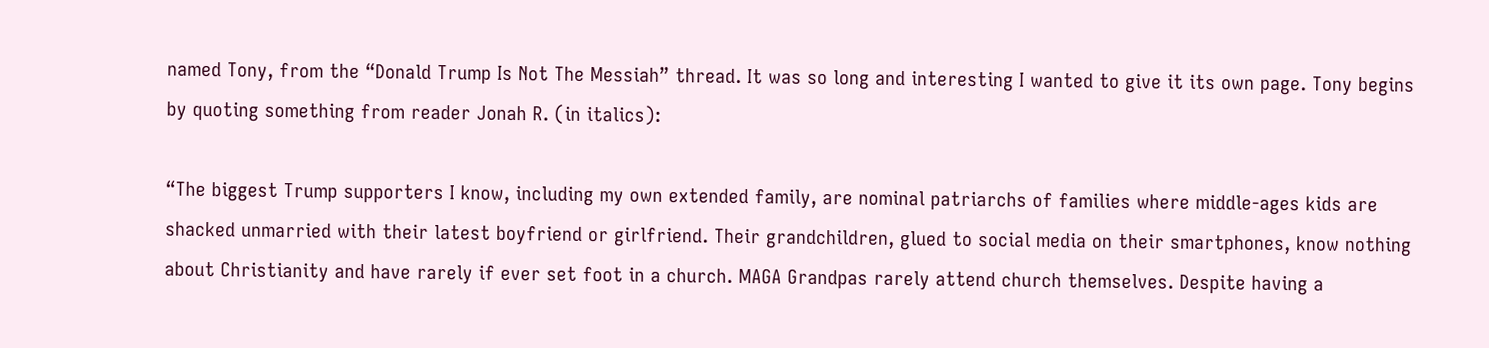named Tony, from the “Donald Trump Is Not The Messiah” thread. It was so long and interesting I wanted to give it its own page. Tony begins by quoting something from reader Jonah R. (in italics):

“The biggest Trump supporters I know, including my own extended family, are nominal patriarchs of families where middle-ages kids are shacked unmarried with their latest boyfriend or girlfriend. Their grandchildren, glued to social media on their smartphones, know nothing about Christianity and have rarely if ever set foot in a church. MAGA Grandpas rarely attend church themselves. Despite having a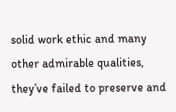solid work ethic and many other admirable qualities, they’ve failed to preserve and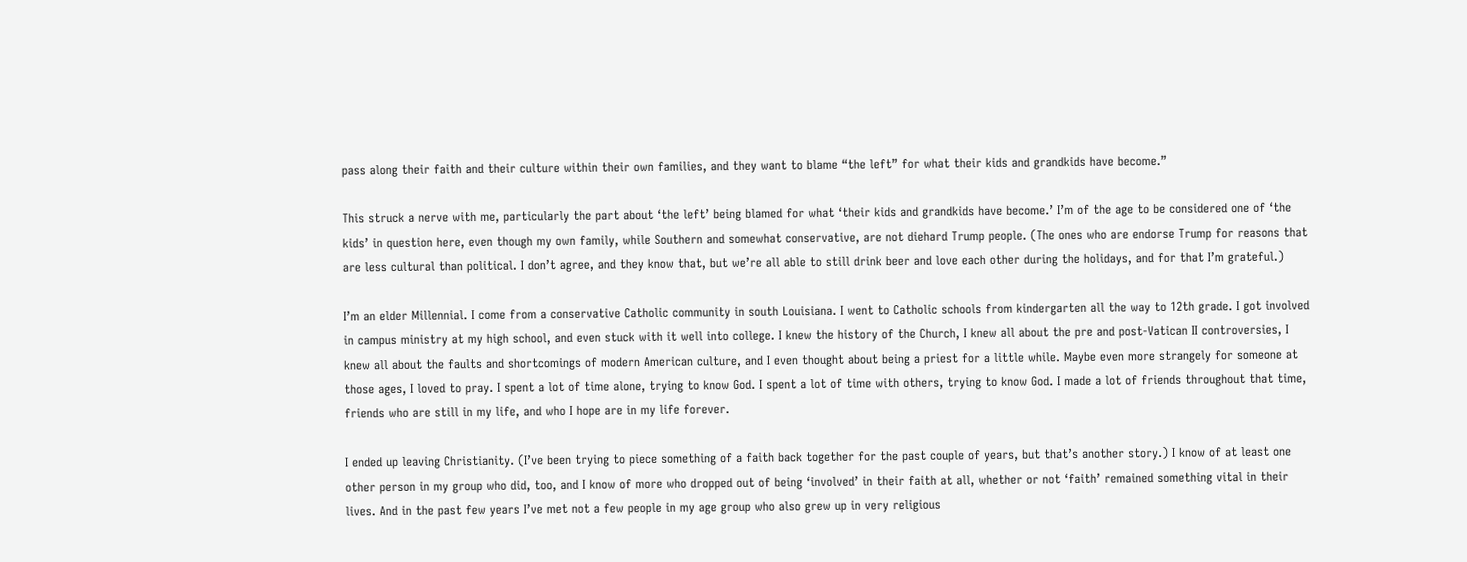pass along their faith and their culture within their own families, and they want to blame “the left” for what their kids and grandkids have become.”

This struck a nerve with me, particularly the part about ‘the left’ being blamed for what ‘their kids and grandkids have become.’ I’m of the age to be considered one of ‘the kids’ in question here, even though my own family, while Southern and somewhat conservative, are not diehard Trump people. (The ones who are endorse Trump for reasons that are less cultural than political. I don’t agree, and they know that, but we’re all able to still drink beer and love each other during the holidays, and for that I’m grateful.)

I’m an elder Millennial. I come from a conservative Catholic community in south Louisiana. I went to Catholic schools from kindergarten all the way to 12th grade. I got involved in campus ministry at my high school, and even stuck with it well into college. I knew the history of the Church, I knew all about the pre and post-Vatican II controversies, I knew all about the faults and shortcomings of modern American culture, and I even thought about being a priest for a little while. Maybe even more strangely for someone at those ages, I loved to pray. I spent a lot of time alone, trying to know God. I spent a lot of time with others, trying to know God. I made a lot of friends throughout that time, friends who are still in my life, and who I hope are in my life forever.

I ended up leaving Christianity. (I’ve been trying to piece something of a faith back together for the past couple of years, but that’s another story.) I know of at least one other person in my group who did, too, and I know of more who dropped out of being ‘involved’ in their faith at all, whether or not ‘faith’ remained something vital in their lives. And in the past few years I’ve met not a few people in my age group who also grew up in very religious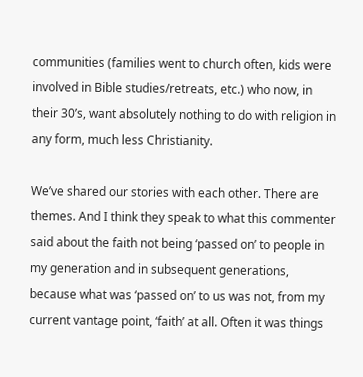communities (families went to church often, kids were involved in Bible studies/retreats, etc.) who now, in their 30’s, want absolutely nothing to do with religion in any form, much less Christianity.

We’ve shared our stories with each other. There are themes. And I think they speak to what this commenter said about the faith not being ‘passed on’ to people in my generation and in subsequent generations, because what was ‘passed on’ to us was not, from my current vantage point, ‘faith’ at all. Often it was things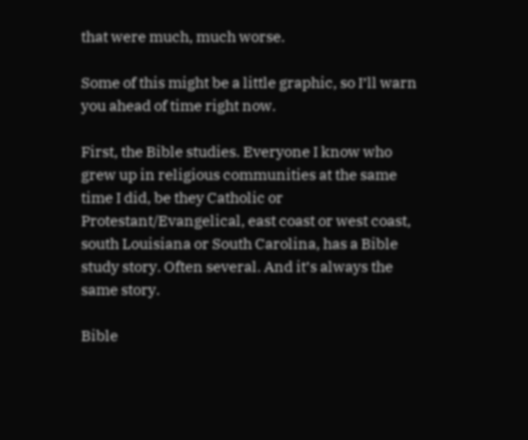that were much, much worse.

Some of this might be a little graphic, so I’ll warn you ahead of time right now.

First, the Bible studies. Everyone I know who grew up in religious communities at the same time I did, be they Catholic or Protestant/Evangelical, east coast or west coast, south Louisiana or South Carolina, has a Bible study story. Often several. And it’s always the same story.

Bible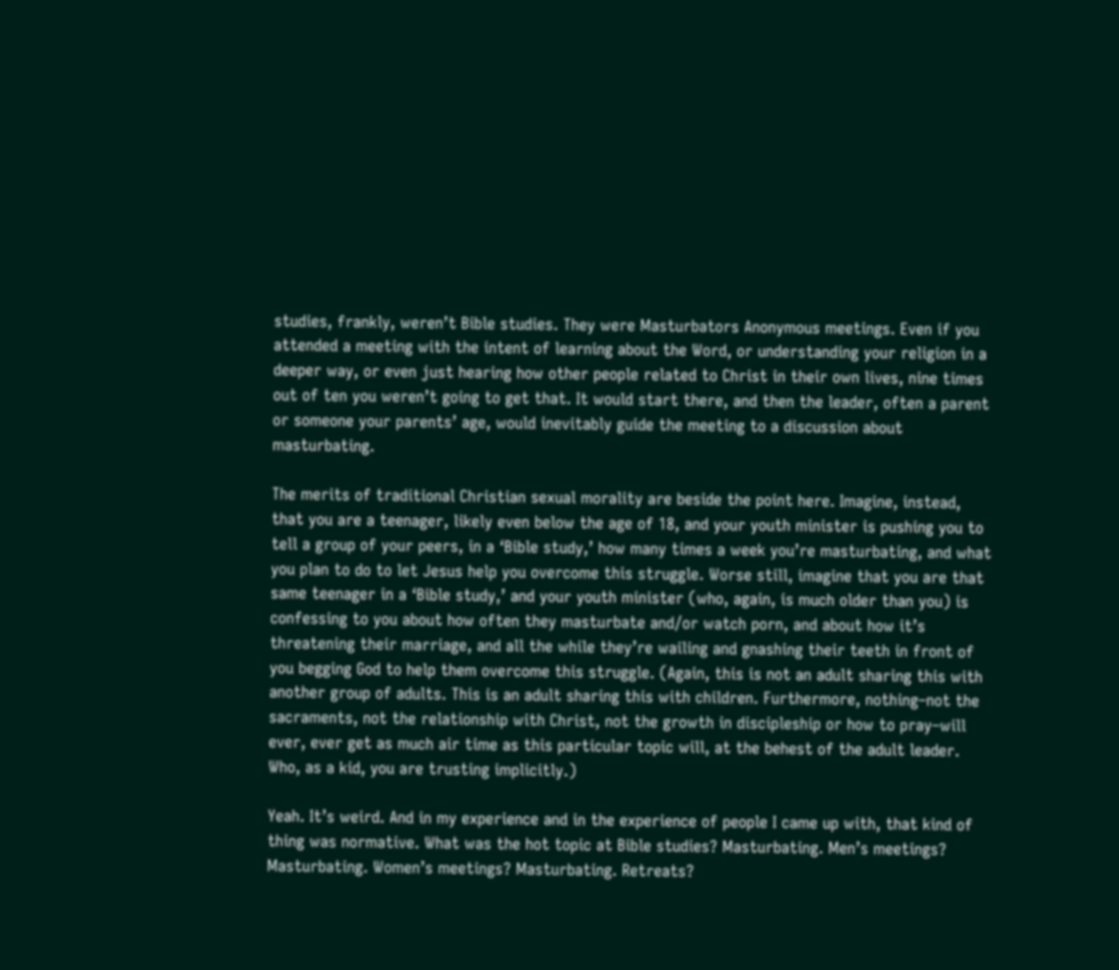studies, frankly, weren’t Bible studies. They were Masturbators Anonymous meetings. Even if you attended a meeting with the intent of learning about the Word, or understanding your religion in a deeper way, or even just hearing how other people related to Christ in their own lives, nine times out of ten you weren’t going to get that. It would start there, and then the leader, often a parent or someone your parents’ age, would inevitably guide the meeting to a discussion about masturbating.

The merits of traditional Christian sexual morality are beside the point here. Imagine, instead, that you are a teenager, likely even below the age of 18, and your youth minister is pushing you to tell a group of your peers, in a ‘Bible study,’ how many times a week you’re masturbating, and what you plan to do to let Jesus help you overcome this struggle. Worse still, imagine that you are that same teenager in a ‘Bible study,’ and your youth minister (who, again, is much older than you) is confessing to you about how often they masturbate and/or watch porn, and about how it’s threatening their marriage, and all the while they’re wailing and gnashing their teeth in front of you begging God to help them overcome this struggle. (Again, this is not an adult sharing this with another group of adults. This is an adult sharing this with children. Furthermore, nothing–not the sacraments, not the relationship with Christ, not the growth in discipleship or how to pray–will ever, ever get as much air time as this particular topic will, at the behest of the adult leader. Who, as a kid, you are trusting implicitly.)

Yeah. It’s weird. And in my experience and in the experience of people I came up with, that kind of thing was normative. What was the hot topic at Bible studies? Masturbating. Men’s meetings? Masturbating. Women’s meetings? Masturbating. Retreats?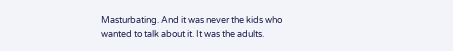Masturbating. And it was never the kids who wanted to talk about it. It was the adults.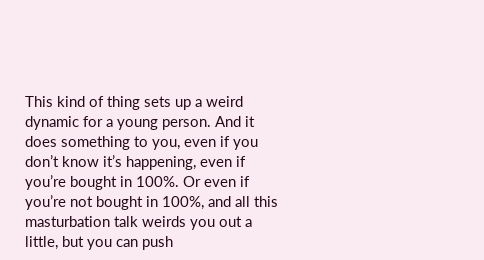This kind of thing sets up a weird dynamic for a young person. And it does something to you, even if you don’t know it’s happening, even if you’re bought in 100%. Or even if you’re not bought in 100%, and all this masturbation talk weirds you out a little, but you can push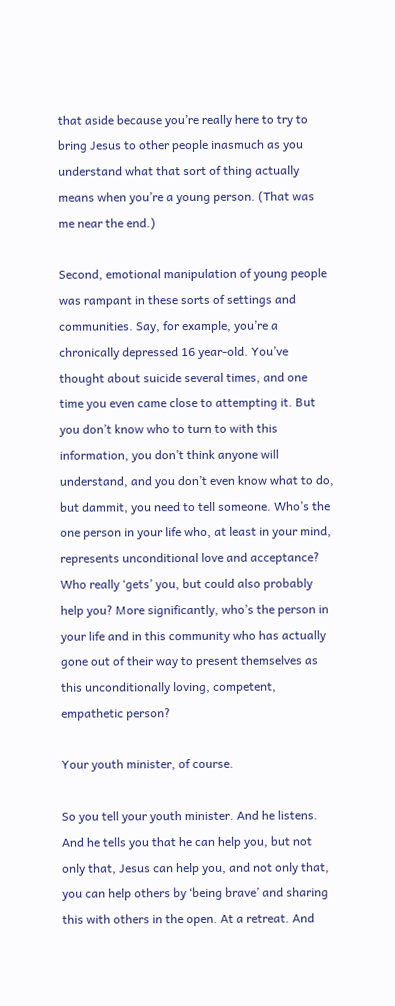that aside because you’re really here to try to bring Jesus to other people inasmuch as you understand what that sort of thing actually means when you’re a young person. (That was me near the end.)

Second, emotional manipulation of young people was rampant in these sorts of settings and communities. Say, for example, you’re a chronically depressed 16 year-old. You’ve thought about suicide several times, and one time you even came close to attempting it. But you don’t know who to turn to with this information, you don’t think anyone will understand, and you don’t even know what to do, but dammit, you need to tell someone. Who’s the one person in your life who, at least in your mind, represents unconditional love and acceptance? Who really ‘gets’ you, but could also probably help you? More significantly, who’s the person in your life and in this community who has actually gone out of their way to present themselves as this unconditionally loving, competent, empathetic person?

Your youth minister, of course.

So you tell your youth minister. And he listens. And he tells you that he can help you, but not only that, Jesus can help you, and not only that, you can help others by ‘being brave’ and sharing this with others in the open. At a retreat. And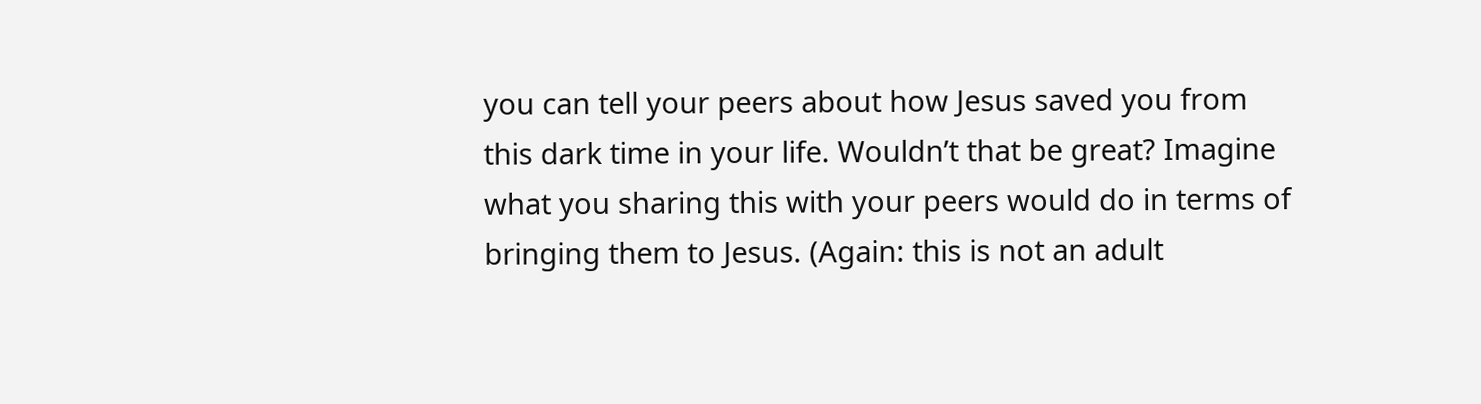you can tell your peers about how Jesus saved you from this dark time in your life. Wouldn’t that be great? Imagine what you sharing this with your peers would do in terms of bringing them to Jesus. (Again: this is not an adult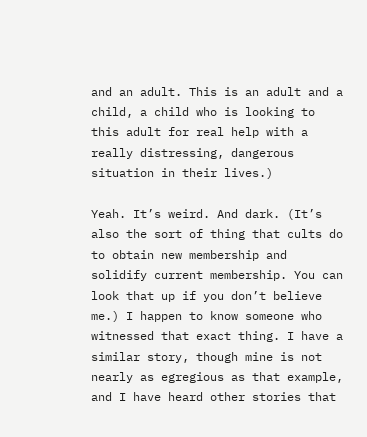and an adult. This is an adult and a child, a child who is looking to this adult for real help with a really distressing, dangerous situation in their lives.)

Yeah. It’s weird. And dark. (It’s also the sort of thing that cults do to obtain new membership and solidify current membership. You can look that up if you don’t believe me.) I happen to know someone who witnessed that exact thing. I have a similar story, though mine is not nearly as egregious as that example, and I have heard other stories that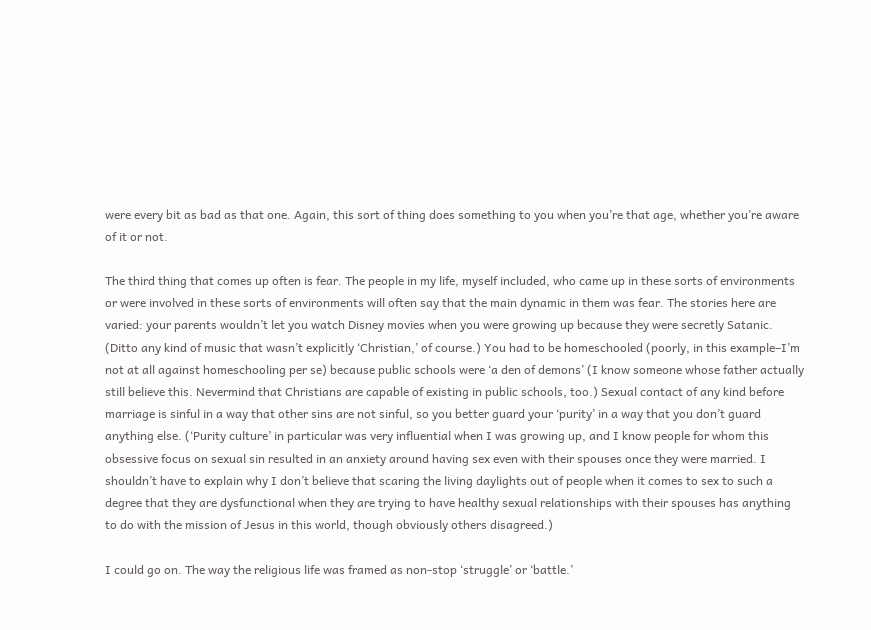were every bit as bad as that one. Again, this sort of thing does something to you when you’re that age, whether you’re aware of it or not.

The third thing that comes up often is fear. The people in my life, myself included, who came up in these sorts of environments or were involved in these sorts of environments will often say that the main dynamic in them was fear. The stories here are varied: your parents wouldn’t let you watch Disney movies when you were growing up because they were secretly Satanic. (Ditto any kind of music that wasn’t explicitly ‘Christian,’ of course.) You had to be homeschooled (poorly, in this example–I’m not at all against homeschooling per se) because public schools were ‘a den of demons’ (I know someone whose father actually still believe this. Nevermind that Christians are capable of existing in public schools, too.) Sexual contact of any kind before marriage is sinful in a way that other sins are not sinful, so you better guard your ‘purity’ in a way that you don’t guard anything else. (‘Purity culture’ in particular was very influential when I was growing up, and I know people for whom this obsessive focus on sexual sin resulted in an anxiety around having sex even with their spouses once they were married. I shouldn’t have to explain why I don’t believe that scaring the living daylights out of people when it comes to sex to such a degree that they are dysfunctional when they are trying to have healthy sexual relationships with their spouses has anything to do with the mission of Jesus in this world, though obviously others disagreed.)

I could go on. The way the religious life was framed as non-stop ‘struggle’ or ‘battle.’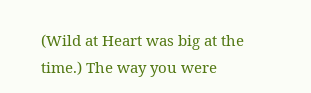(Wild at Heart was big at the time.) The way you were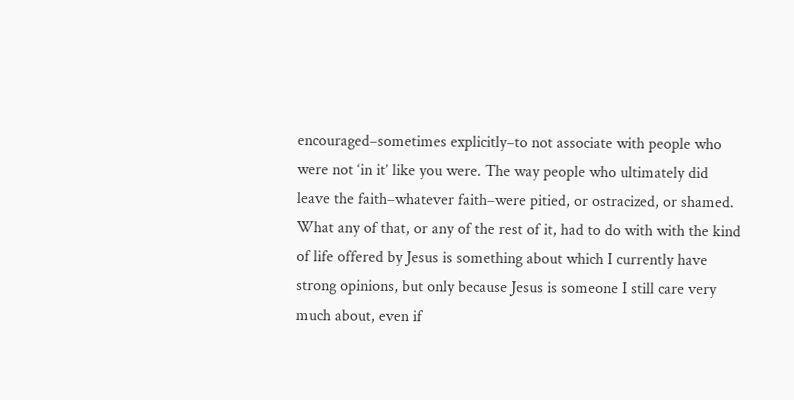encouraged–sometimes explicitly–to not associate with people who were not ‘in it’ like you were. The way people who ultimately did leave the faith–whatever faith–were pitied, or ostracized, or shamed. What any of that, or any of the rest of it, had to do with with the kind of life offered by Jesus is something about which I currently have strong opinions, but only because Jesus is someone I still care very much about, even if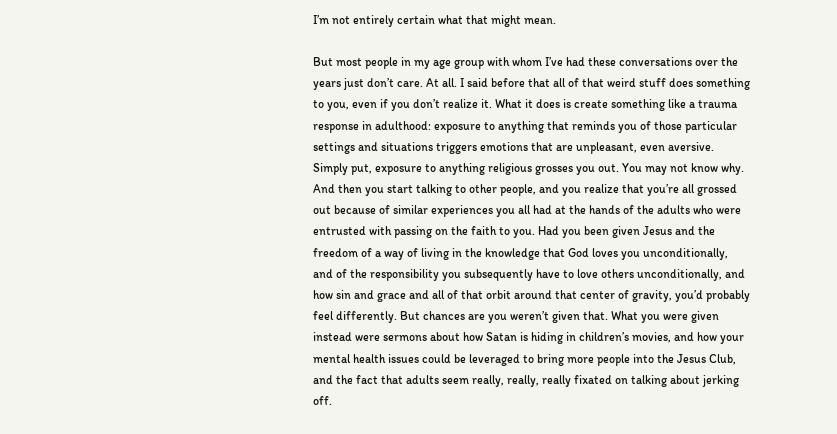I’m not entirely certain what that might mean.

But most people in my age group with whom I’ve had these conversations over the years just don’t care. At all. I said before that all of that weird stuff does something to you, even if you don’t realize it. What it does is create something like a trauma response in adulthood: exposure to anything that reminds you of those particular settings and situations triggers emotions that are unpleasant, even aversive. Simply put, exposure to anything religious grosses you out. You may not know why. And then you start talking to other people, and you realize that you’re all grossed out because of similar experiences you all had at the hands of the adults who were entrusted with passing on the faith to you. Had you been given Jesus and the freedom of a way of living in the knowledge that God loves you unconditionally, and of the responsibility you subsequently have to love others unconditionally, and how sin and grace and all of that orbit around that center of gravity, you’d probably feel differently. But chances are you weren’t given that. What you were given instead were sermons about how Satan is hiding in children’s movies, and how your mental health issues could be leveraged to bring more people into the Jesus Club, and the fact that adults seem really, really, really fixated on talking about jerking off.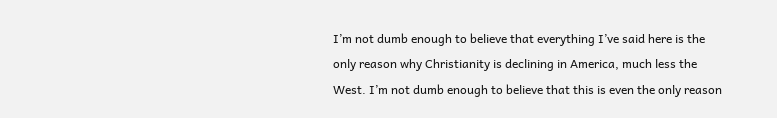I’m not dumb enough to believe that everything I’ve said here is the only reason why Christianity is declining in America, much less the West. I’m not dumb enough to believe that this is even the only reason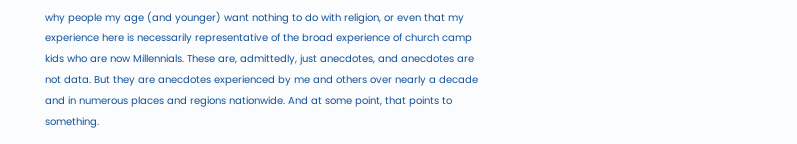why people my age (and younger) want nothing to do with religion, or even that my experience here is necessarily representative of the broad experience of church camp kids who are now Millennials. These are, admittedly, just anecdotes, and anecdotes are not data. But they are anecdotes experienced by me and others over nearly a decade and in numerous places and regions nationwide. And at some point, that points to something.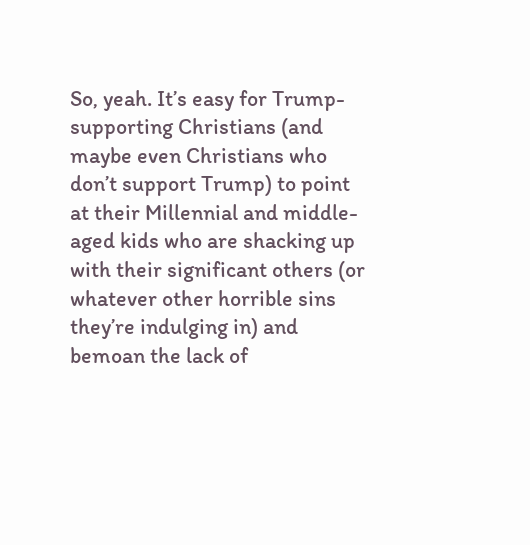So, yeah. It’s easy for Trump-supporting Christians (and maybe even Christians who don’t support Trump) to point at their Millennial and middle-aged kids who are shacking up with their significant others (or whatever other horrible sins they’re indulging in) and bemoan the lack of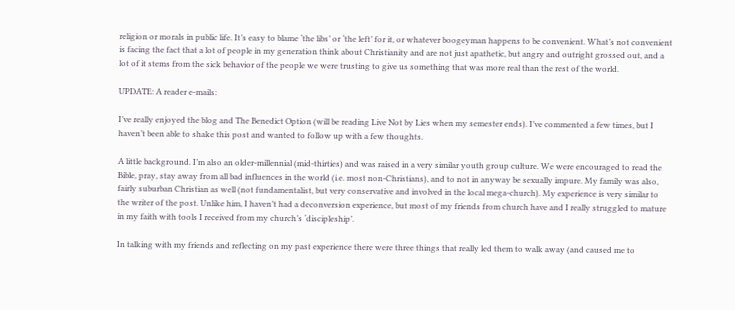religion or morals in public life. It’s easy to blame ‘the libs’ or ‘the left’ for it, or whatever boogeyman happens to be convenient. What’s not convenient is facing the fact that a lot of people in my generation think about Christianity and are not just apathetic, but angry and outright grossed out, and a lot of it stems from the sick behavior of the people we were trusting to give us something that was more real than the rest of the world.

UPDATE: A reader e-mails:

I’ve really enjoyed the blog and The Benedict Option (will be reading Live Not by Lies when my semester ends). I’ve commented a few times, but I haven’t been able to shake this post and wanted to follow up with a few thoughts.

A little background. I’m also an older-millennial (mid-thirties) and was raised in a very similar youth group culture. We were encouraged to read the Bible, pray, stay away from all bad influences in the world (i.e. most non-Christians), and to not in anyway be sexually impure. My family was also, fairly suburban Christian as well (not fundamentalist, but very conservative and involved in the local mega-church). My experience is very similar to the writer of the post. Unlike him, I haven’t had a deconversion experience, but most of my friends from church have and I really struggled to mature in my faith with tools I received from my church’s ‘discipleship’.

In talking with my friends and reflecting on my past experience there were three things that really led them to walk away (and caused me to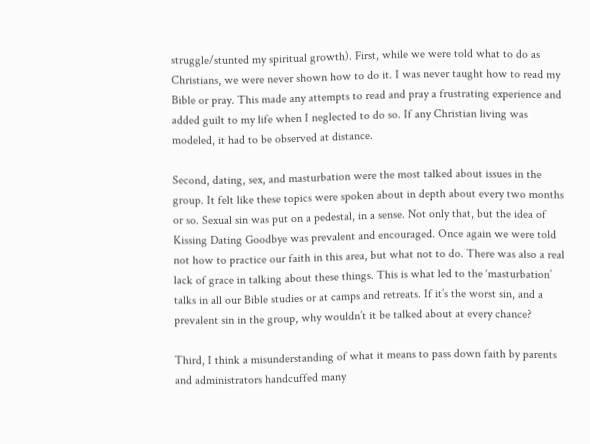struggle/stunted my spiritual growth). First, while we were told what to do as Christians, we were never shown how to do it. I was never taught how to read my Bible or pray. This made any attempts to read and pray a frustrating experience and added guilt to my life when I neglected to do so. If any Christian living was modeled, it had to be observed at distance.

Second, dating, sex, and masturbation were the most talked about issues in the group. It felt like these topics were spoken about in depth about every two months or so. Sexual sin was put on a pedestal, in a sense. Not only that, but the idea of Kissing Dating Goodbye was prevalent and encouraged. Once again we were told not how to practice our faith in this area, but what not to do. There was also a real lack of grace in talking about these things. This is what led to the ‘masturbation’ talks in all our Bible studies or at camps and retreats. If it’s the worst sin, and a prevalent sin in the group, why wouldn’t it be talked about at every chance?

Third, I think a misunderstanding of what it means to pass down faith by parents and administrators handcuffed many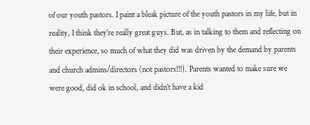of our youth pastors. I paint a bleak picture of the youth pastors in my life, but in reality, I think they’re really great guys. But, as in talking to them and reflecting on their experience, so much of what they did was driven by the demand by parents and church admins/directors (not pastors!!!). Parents wanted to make sure we were good, did ok in school, and didn’t have a kid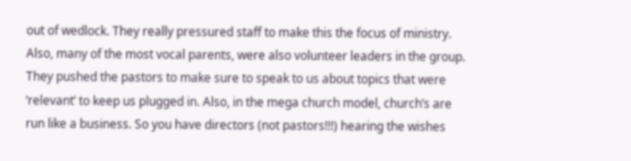out of wedlock. They really pressured staff to make this the focus of ministry. Also, many of the most vocal parents, were also volunteer leaders in the group. They pushed the pastors to make sure to speak to us about topics that were ‘relevant’ to keep us plugged in. Also, in the mega church model, church’s are run like a business. So you have directors (not pastors!!!) hearing the wishes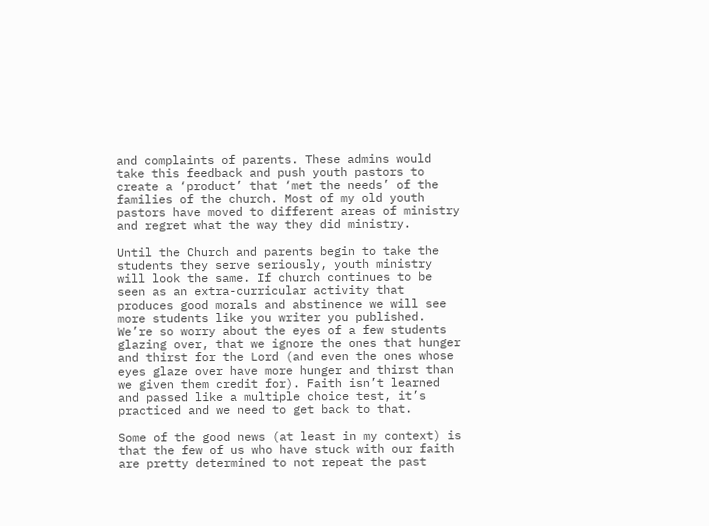and complaints of parents. These admins would take this feedback and push youth pastors to create a ‘product’ that ‘met the needs’ of the families of the church. Most of my old youth pastors have moved to different areas of ministry and regret what the way they did ministry.

Until the Church and parents begin to take the students they serve seriously, youth ministry will look the same. If church continues to be seen as an extra-curricular activity that produces good morals and abstinence we will see more students like you writer you published. We’re so worry about the eyes of a few students glazing over, that we ignore the ones that hunger and thirst for the Lord (and even the ones whose eyes glaze over have more hunger and thirst than we given them credit for). Faith isn’t learned and passed like a multiple choice test, it’s practiced and we need to get back to that.

Some of the good news (at least in my context) is that the few of us who have stuck with our faith are pretty determined to not repeat the past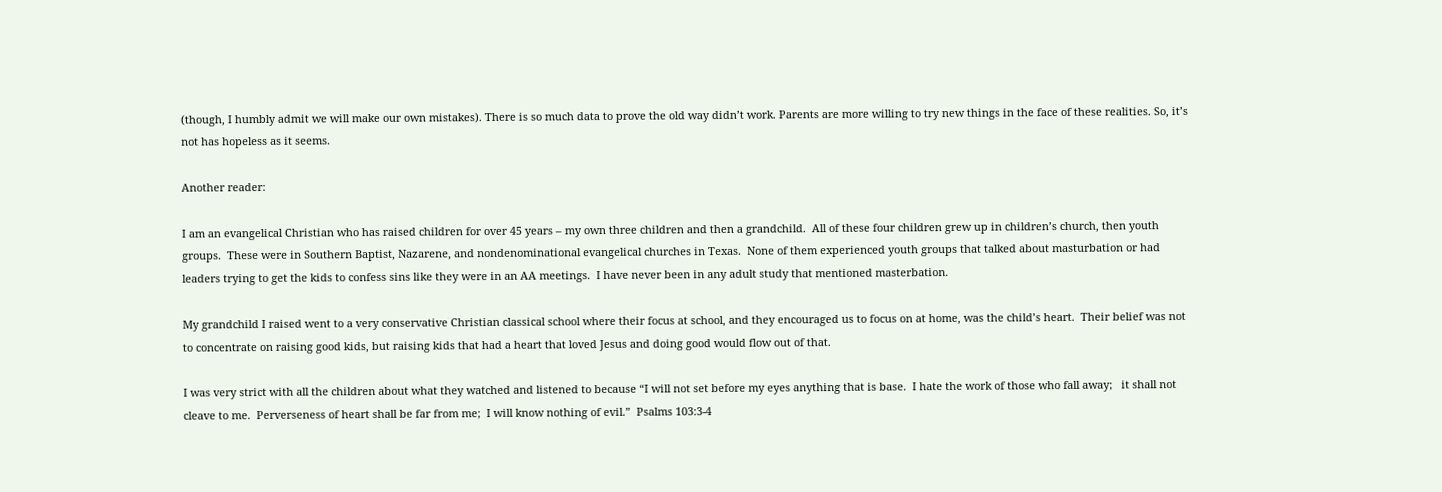(though, I humbly admit we will make our own mistakes). There is so much data to prove the old way didn’t work. Parents are more willing to try new things in the face of these realities. So, it’s not has hopeless as it seems.

Another reader:

I am an evangelical Christian who has raised children for over 45 years – my own three children and then a grandchild.  All of these four children grew up in children’s church, then youth groups.  These were in Southern Baptist, Nazarene, and nondenominational evangelical churches in Texas.  None of them experienced youth groups that talked about masturbation or had leaders trying to get the kids to confess sins like they were in an AA meetings.  I have never been in any adult study that mentioned masterbation.

My grandchild I raised went to a very conservative Christian classical school where their focus at school, and they encouraged us to focus on at home, was the child’s heart.  Their belief was not to concentrate on raising good kids, but raising kids that had a heart that loved Jesus and doing good would flow out of that.

I was very strict with all the children about what they watched and listened to because “I will not set before my eyes anything that is base.  I hate the work of those who fall away;   it shall not cleave to me.  Perverseness of heart shall be far from me;  I will know nothing of evil.”  Psalms 103:3-4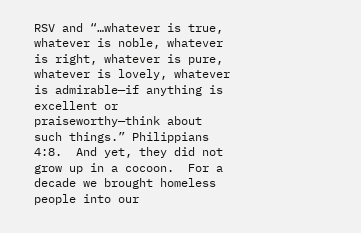RSV and “…whatever is true, whatever is noble, whatever is right, whatever is pure, whatever is lovely, whatever is admirable—if anything is excellent or praiseworthy—think about such things.” Philippians 4:8.  And yet, they did not grow up in a cocoon.  For a decade we brought homeless people into our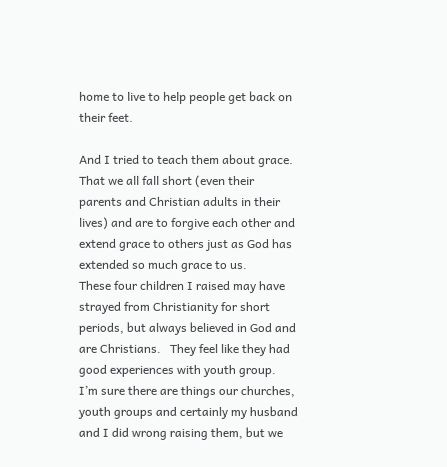home to live to help people get back on their feet.

And I tried to teach them about grace.  That we all fall short (even their parents and Christian adults in their lives) and are to forgive each other and extend grace to others just as God has extended so much grace to us.
These four children I raised may have strayed from Christianity for short periods, but always believed in God and are Christians.   They feel like they had good experiences with youth group.  I’m sure there are things our churches, youth groups and certainly my husband and I did wrong raising them, but we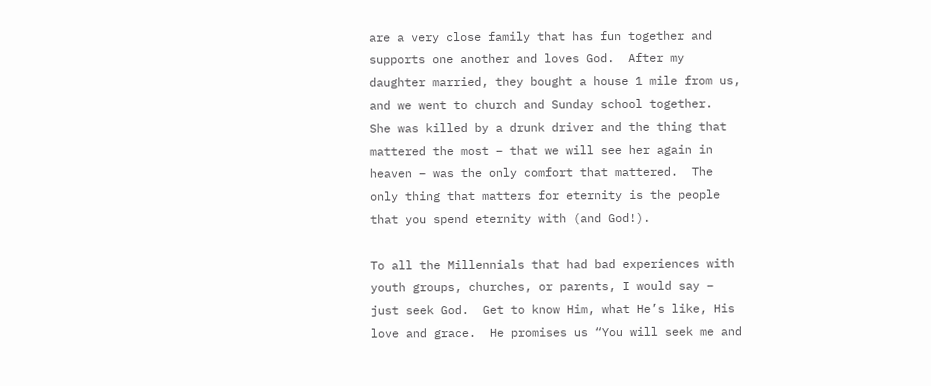are a very close family that has fun together and supports one another and loves God.  After my daughter married, they bought a house 1 mile from us, and we went to church and Sunday school together.  She was killed by a drunk driver and the thing that mattered the most – that we will see her again in heaven – was the only comfort that mattered.  The only thing that matters for eternity is the people that you spend eternity with (and God!).

To all the Millennials that had bad experiences with youth groups, churches, or parents, I would say – just seek God.  Get to know Him, what He’s like, His love and grace.  He promises us “You will seek me and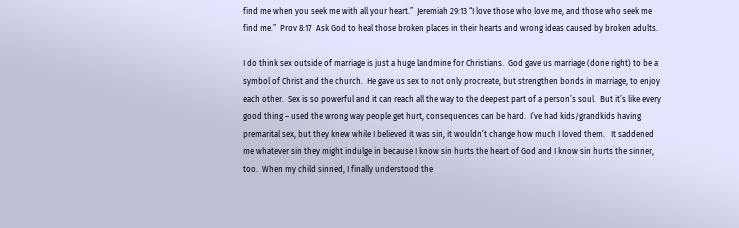find me when you seek me with all your heart.”  Jeremiah 29:13 “I love those who love me, and those who seek me find me.”  Prov 8:17  Ask God to heal those broken places in their hearts and wrong ideas caused by broken adults.

I do think sex outside of marriage is just a huge landmine for Christians.  God gave us marriage (done right) to be a symbol of Christ and the church.  He gave us sex to not only procreate, but strengthen bonds in marriage, to enjoy each other.  Sex is so powerful and it can reach all the way to the deepest part of a person’s soul.  But it’s like every good thing – used the wrong way people get hurt, consequences can be hard.  I’ve had kids/grandkids having premarital sex, but they knew while I believed it was sin, it wouldn’t change how much I loved them.   It saddened me whatever sin they might indulge in because I know sin hurts the heart of God and I know sin hurts the sinner, too.  When my child sinned, I finally understood the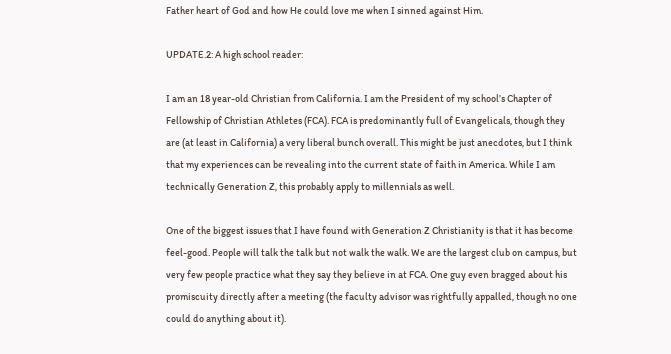Father heart of God and how He could love me when I sinned against Him.

UPDATE.2: A high school reader:

I am an 18 year-old Christian from California. I am the President of my school’s Chapter of Fellowship of Christian Athletes (FCA). FCA is predominantly full of Evangelicals, though they are (at least in California) a very liberal bunch overall. This might be just anecdotes, but I think that my experiences can be revealing into the current state of faith in America. While I am technically Generation Z, this probably apply to millennials as well.

One of the biggest issues that I have found with Generation Z Christianity is that it has become feel-good. People will talk the talk but not walk the walk. We are the largest club on campus, but very few people practice what they say they believe in at FCA. One guy even bragged about his promiscuity directly after a meeting (the faculty advisor was rightfully appalled, though no one could do anything about it).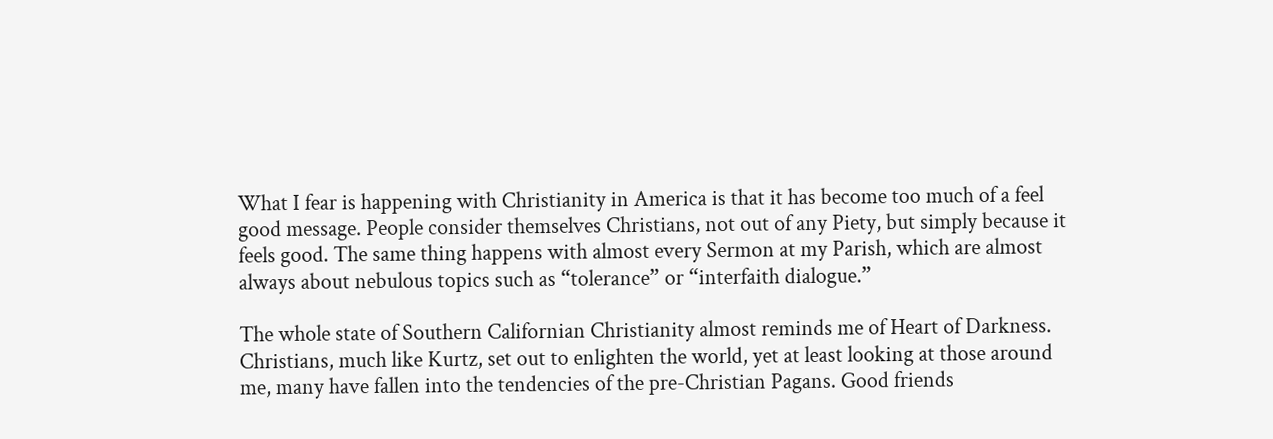What I fear is happening with Christianity in America is that it has become too much of a feel good message. People consider themselves Christians, not out of any Piety, but simply because it feels good. The same thing happens with almost every Sermon at my Parish, which are almost always about nebulous topics such as “tolerance” or “interfaith dialogue.”

The whole state of Southern Californian Christianity almost reminds me of Heart of Darkness. Christians, much like Kurtz, set out to enlighten the world, yet at least looking at those around me, many have fallen into the tendencies of the pre-Christian Pagans. Good friends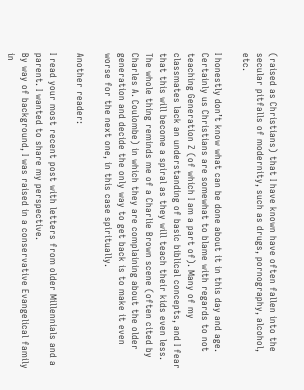(raised as Christians) that I have known have often fallen into the secular pitfalls of modernity, such as drugs, pornography, alcohol, etc.

I honestly don’t know what can be done about it in this day and age. Certainly us Christians are somewhat to blame with regards to not teaching Generation Z (of which I am a part of). Many of my classmates lack an understanding of basic biblical concepts, and I fear that this will become a spiral as they will teach their kids even less. The whole thing reminds me of a Charlie Brown scene (often cited by Charles A. Coulombe) in which they are complaining about the older generation and decide the only way to get back is to make it even worse for the next one, in this case spiritually.

Another reader:

I read your most recent post with letters from older Millennials and a parent. I wanted to share my perspective.
By way of background, I was raised in a conservative Evangelical family in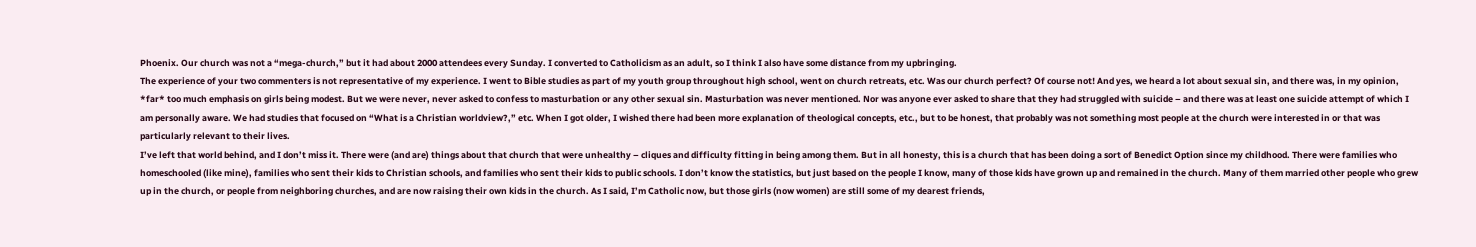Phoenix. Our church was not a “mega-church,” but it had about 2000 attendees every Sunday. I converted to Catholicism as an adult, so I think I also have some distance from my upbringing.
The experience of your two commenters is not representative of my experience. I went to Bible studies as part of my youth group throughout high school, went on church retreats, etc. Was our church perfect? Of course not! And yes, we heard a lot about sexual sin, and there was, in my opinion, *far* too much emphasis on girls being modest. But we were never, never asked to confess to masturbation or any other sexual sin. Masturbation was never mentioned. Nor was anyone ever asked to share that they had struggled with suicide – and there was at least one suicide attempt of which I am personally aware. We had studies that focused on “What is a Christian worldview?,” etc. When I got older, I wished there had been more explanation of theological concepts, etc., but to be honest, that probably was not something most people at the church were interested in or that was particularly relevant to their lives.
I’ve left that world behind, and I don’t miss it. There were (and are) things about that church that were unhealthy – cliques and difficulty fitting in being among them. But in all honesty, this is a church that has been doing a sort of Benedict Option since my childhood. There were families who homeschooled (like mine), families who sent their kids to Christian schools, and families who sent their kids to public schools. I don’t know the statistics, but just based on the people I know, many of those kids have grown up and remained in the church. Many of them married other people who grew up in the church, or people from neighboring churches, and are now raising their own kids in the church. As I said, I’m Catholic now, but those girls (now women) are still some of my dearest friends,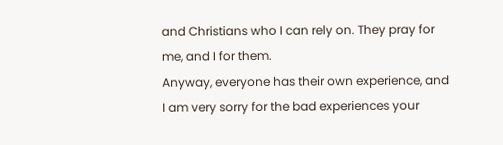and Christians who I can rely on. They pray for me, and I for them.
Anyway, everyone has their own experience, and I am very sorry for the bad experiences your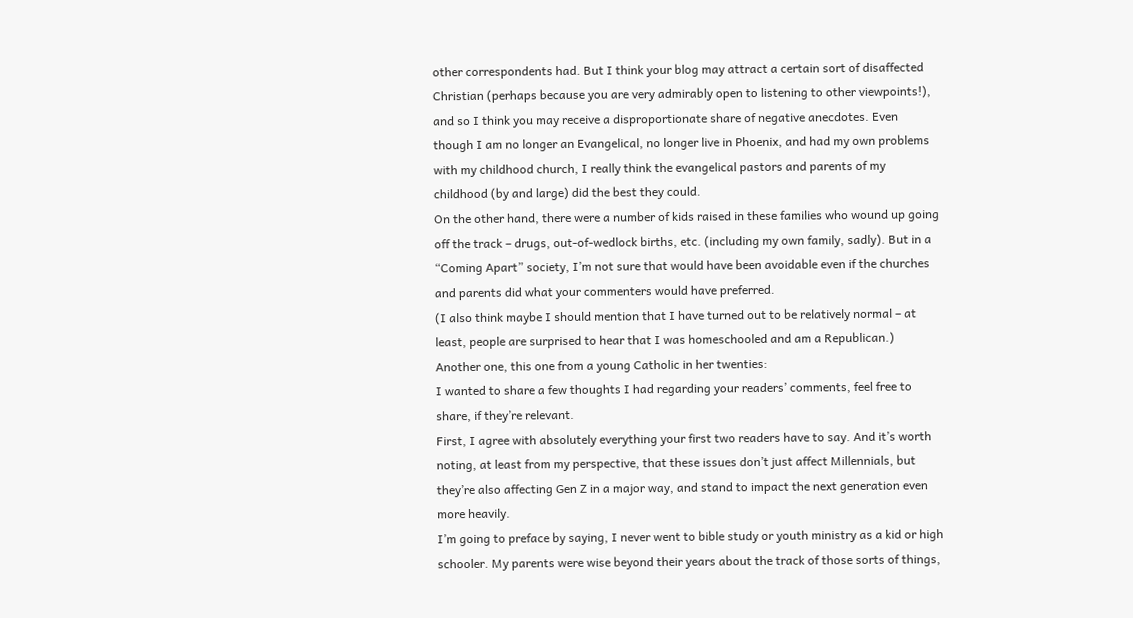other correspondents had. But I think your blog may attract a certain sort of disaffected Christian (perhaps because you are very admirably open to listening to other viewpoints!), and so I think you may receive a disproportionate share of negative anecdotes. Even though I am no longer an Evangelical, no longer live in Phoenix, and had my own problems with my childhood church, I really think the evangelical pastors and parents of my childhood (by and large) did the best they could.
On the other hand, there were a number of kids raised in these families who wound up going off the track – drugs, out-of-wedlock births, etc. (including my own family, sadly). But in a “Coming Apart” society, I’m not sure that would have been avoidable even if the churches and parents did what your commenters would have preferred.
(I also think maybe I should mention that I have turned out to be relatively normal – at least, people are surprised to hear that I was homeschooled and am a Republican.)
Another one, this one from a young Catholic in her twenties:
I wanted to share a few thoughts I had regarding your readers’ comments, feel free to share, if they’re relevant.
First, I agree with absolutely everything your first two readers have to say. And it’s worth noting, at least from my perspective, that these issues don’t just affect Millennials, but they’re also affecting Gen Z in a major way, and stand to impact the next generation even more heavily.
I’m going to preface by saying, I never went to bible study or youth ministry as a kid or high schooler. My parents were wise beyond their years about the track of those sorts of things,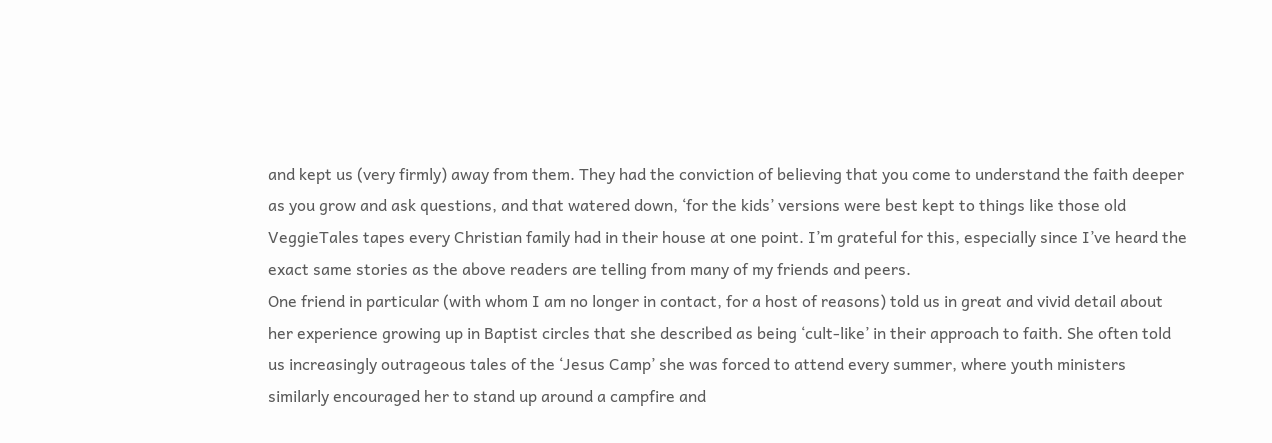and kept us (very firmly) away from them. They had the conviction of believing that you come to understand the faith deeper as you grow and ask questions, and that watered down, ‘for the kids’ versions were best kept to things like those old VeggieTales tapes every Christian family had in their house at one point. I’m grateful for this, especially since I’ve heard the exact same stories as the above readers are telling from many of my friends and peers.
One friend in particular (with whom I am no longer in contact, for a host of reasons) told us in great and vivid detail about her experience growing up in Baptist circles that she described as being ‘cult-like’ in their approach to faith. She often told us increasingly outrageous tales of the ‘Jesus Camp’ she was forced to attend every summer, where youth ministers similarly encouraged her to stand up around a campfire and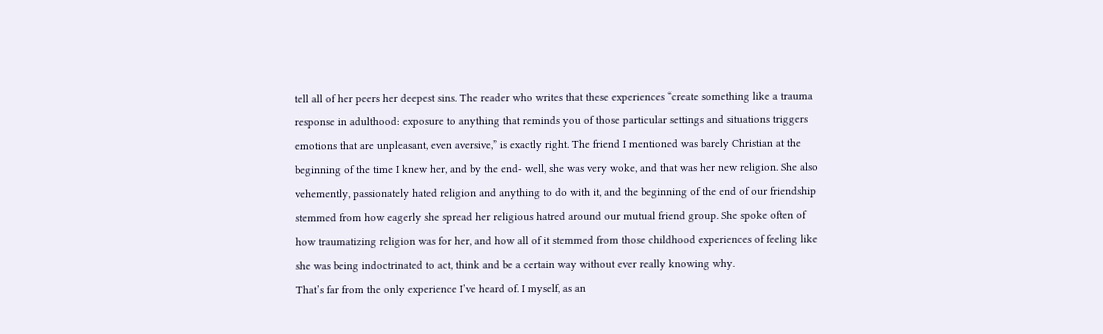tell all of her peers her deepest sins. The reader who writes that these experiences “create something like a trauma response in adulthood: exposure to anything that reminds you of those particular settings and situations triggers emotions that are unpleasant, even aversive,” is exactly right. The friend I mentioned was barely Christian at the beginning of the time I knew her, and by the end- well, she was very woke, and that was her new religion. She also vehemently, passionately hated religion and anything to do with it, and the beginning of the end of our friendship stemmed from how eagerly she spread her religious hatred around our mutual friend group. She spoke often of how traumatizing religion was for her, and how all of it stemmed from those childhood experiences of feeling like she was being indoctrinated to act, think and be a certain way without ever really knowing why.
That’s far from the only experience I’ve heard of. I myself, as an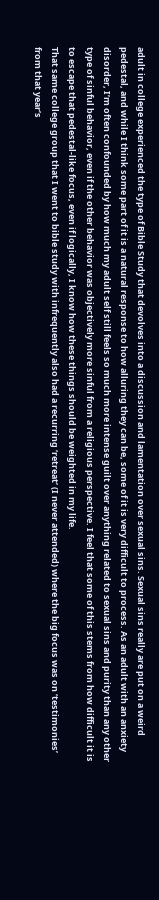adult in college experienced the type of Bible Study that devolves into a discussion and lamentation over sexual sins. Sexual sins really are put on a weird pedestal, and while I think some part of it is a natural response to how alluring they can be, some of it is very difficult to process. As an adult with an anxiety disorder, I’m often confounded by how much my adult self still feels so much more intense guilt over anything related to sexual sins and purity than any other type of sinful behavior, even if the other behavior was objectively more sinful from a religious perspective. I feel that some of this stems from how difficult it is to escape that pedestal-like focus, even if logically, I know how these things should be weighted in my life.
That same college group that I went to bible study with infrequently also had a recurring ‘retreat’ (I never attended) where the big focus was on ‘testimonies’ from that year’s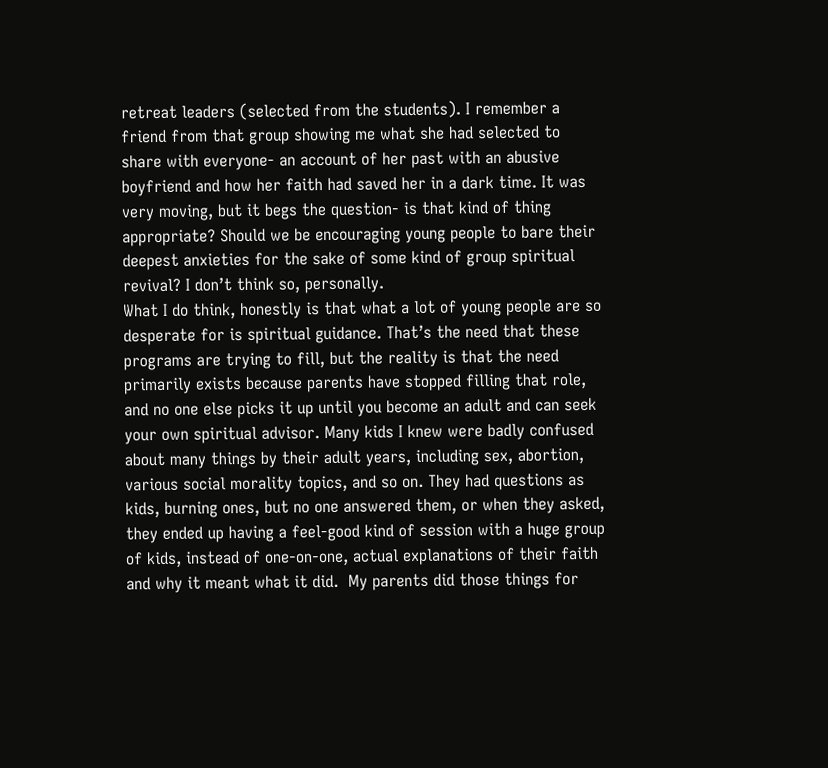retreat leaders (selected from the students). I remember a friend from that group showing me what she had selected to share with everyone- an account of her past with an abusive boyfriend and how her faith had saved her in a dark time. It was very moving, but it begs the question- is that kind of thing appropriate? Should we be encouraging young people to bare their deepest anxieties for the sake of some kind of group spiritual revival? I don’t think so, personally.
What I do think, honestly is that what a lot of young people are so desperate for is spiritual guidance. That’s the need that these programs are trying to fill, but the reality is that the need primarily exists because parents have stopped filling that role, and no one else picks it up until you become an adult and can seek your own spiritual advisor. Many kids I knew were badly confused about many things by their adult years, including sex, abortion, various social morality topics, and so on. They had questions as kids, burning ones, but no one answered them, or when they asked, they ended up having a feel-good kind of session with a huge group of kids, instead of one-on-one, actual explanations of their faith and why it meant what it did.  My parents did those things for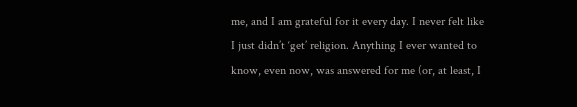me, and I am grateful for it every day. I never felt like I just didn’t ‘get’ religion. Anything I ever wanted to know, even now, was answered for me (or, at least, I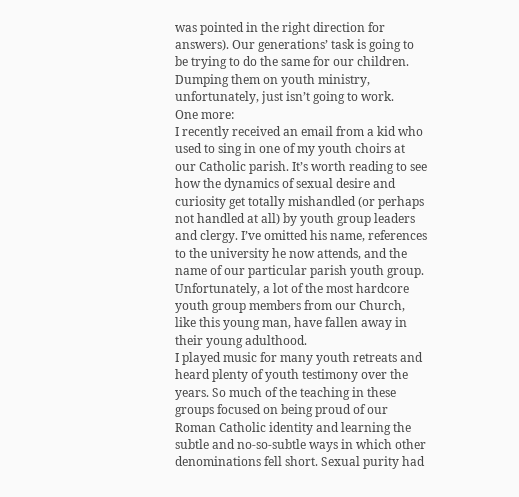was pointed in the right direction for answers). Our generations’ task is going to be trying to do the same for our children. Dumping them on youth ministry, unfortunately, just isn’t going to work.
One more:
I recently received an email from a kid who used to sing in one of my youth choirs at our Catholic parish. It’s worth reading to see how the dynamics of sexual desire and curiosity get totally mishandled (or perhaps not handled at all) by youth group leaders and clergy. I’ve omitted his name, references to the university he now attends, and the name of our particular parish youth group. Unfortunately, a lot of the most hardcore youth group members from our Church, like this young man, have fallen away in their young adulthood.
I played music for many youth retreats and heard plenty of youth testimony over the years. So much of the teaching in these groups focused on being proud of our Roman Catholic identity and learning the subtle and no-so-subtle ways in which other denominations fell short. Sexual purity had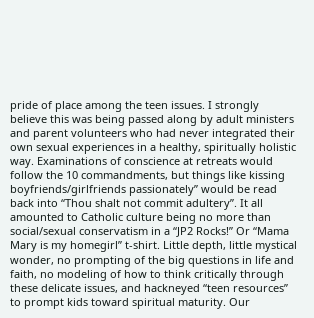pride of place among the teen issues. I strongly believe this was being passed along by adult ministers and parent volunteers who had never integrated their own sexual experiences in a healthy, spiritually holistic way. Examinations of conscience at retreats would follow the 10 commandments, but things like kissing boyfriends/girlfriends passionately” would be read back into “Thou shalt not commit adultery”. It all amounted to Catholic culture being no more than social/sexual conservatism in a “JP2 Rocks!” Or “Mama Mary is my homegirl” t-shirt. Little depth, little mystical wonder, no prompting of the big questions in life and faith, no modeling of how to think critically through these delicate issues, and hackneyed “teen resources” to prompt kids toward spiritual maturity. Our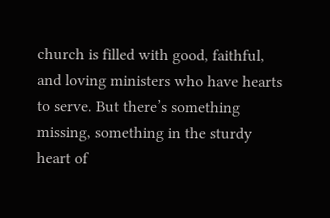church is filled with good, faithful, and loving ministers who have hearts to serve. But there’s something missing, something in the sturdy heart of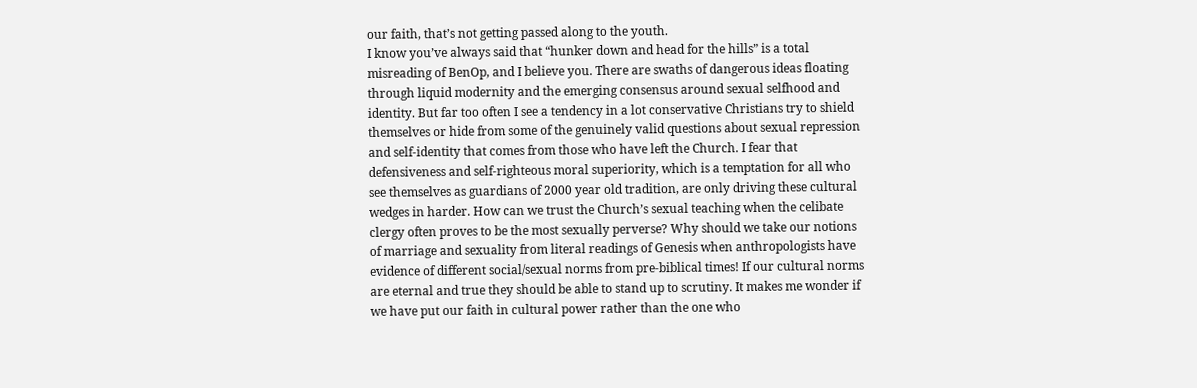our faith, that’s not getting passed along to the youth.
I know you’ve always said that “hunker down and head for the hills” is a total misreading of BenOp, and I believe you. There are swaths of dangerous ideas floating through liquid modernity and the emerging consensus around sexual selfhood and identity. But far too often I see a tendency in a lot conservative Christians try to shield themselves or hide from some of the genuinely valid questions about sexual repression and self-identity that comes from those who have left the Church. I fear that defensiveness and self-righteous moral superiority, which is a temptation for all who see themselves as guardians of 2000 year old tradition, are only driving these cultural wedges in harder. How can we trust the Church’s sexual teaching when the celibate clergy often proves to be the most sexually perverse? Why should we take our notions of marriage and sexuality from literal readings of Genesis when anthropologists have evidence of different social/sexual norms from pre-biblical times! If our cultural norms are eternal and true they should be able to stand up to scrutiny. It makes me wonder if we have put our faith in cultural power rather than the one who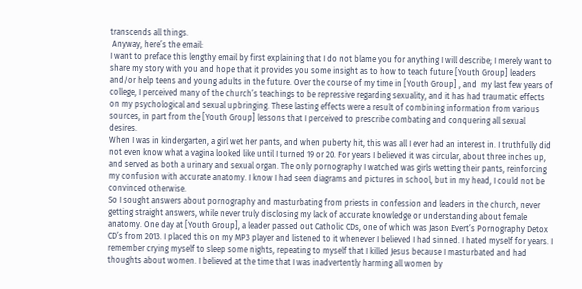transcends all things.
 Anyway, here’s the email:
I want to preface this lengthy email by first explaining that I do not blame you for anything I will describe; I merely want to share my story with you and hope that it provides you some insight as to how to teach future [Youth Group] leaders and/or help teens and young adults in the future. Over the course of my time in [Youth Group] , and  my last few years of college, I perceived many of the church’s teachings to be repressive regarding sexuality, and it has had traumatic effects on my psychological and sexual upbringing. These lasting effects were a result of combining information from various sources, in part from the [Youth Group] lessons that I perceived to prescribe combating and conquering all sexual desires.
When I was in kindergarten, a girl wet her pants, and when puberty hit, this was all I ever had an interest in. I truthfully did not even know what a vagina looked like until I turned 19 or 20. For years I believed it was circular, about three inches up, and served as both a urinary and sexual organ. The only pornography I watched was girls wetting their pants, reinforcing my confusion with accurate anatomy. I know I had seen diagrams and pictures in school, but in my head, I could not be convinced otherwise.
So I sought answers about pornography and masturbating from priests in confession and leaders in the church, never getting straight answers, while never truly disclosing my lack of accurate knowledge or understanding about female anatomy. One day at [Youth Group], a leader passed out Catholic CDs, one of which was Jason Evert’s Pornography Detox CD’s from 2013. I placed this on my MP3 player and listened to it whenever I believed I had sinned. I hated myself for years. I remember crying myself to sleep some nights, repeating to myself that I killed Jesus because I masturbated and had thoughts about women. I believed at the time that I was inadvertently harming all women by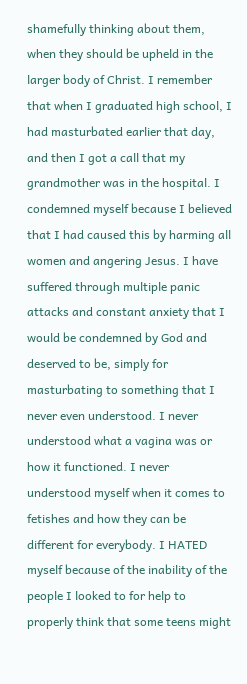shamefully thinking about them, when they should be upheld in the larger body of Christ. I remember that when I graduated high school, I had masturbated earlier that day, and then I got a call that my grandmother was in the hospital. I condemned myself because I believed that I had caused this by harming all women and angering Jesus. I have suffered through multiple panic attacks and constant anxiety that I would be condemned by God and deserved to be, simply for masturbating to something that I never even understood. I never understood what a vagina was or how it functioned. I never understood myself when it comes to fetishes and how they can be different for everybody. I HATED myself because of the inability of the people I looked to for help to properly think that some teens might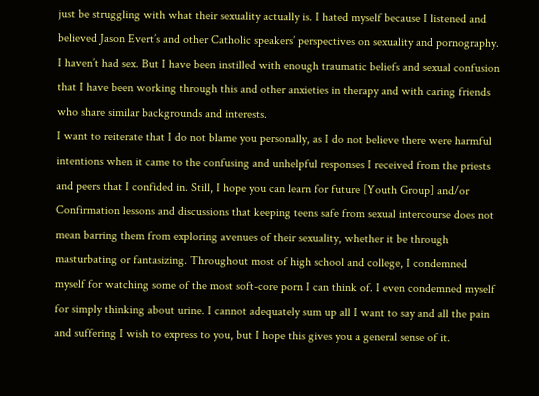just be struggling with what their sexuality actually is. I hated myself because I listened and believed Jason Evert’s and other Catholic speakers’ perspectives on sexuality and pornography. I haven’t had sex. But I have been instilled with enough traumatic beliefs and sexual confusion that I have been working through this and other anxieties in therapy and with caring friends who share similar backgrounds and interests.
I want to reiterate that I do not blame you personally, as I do not believe there were harmful intentions when it came to the confusing and unhelpful responses I received from the priests and peers that I confided in. Still, I hope you can learn for future [Youth Group] and/or Confirmation lessons and discussions that keeping teens safe from sexual intercourse does not mean barring them from exploring avenues of their sexuality, whether it be through masturbating or fantasizing. Throughout most of high school and college, I condemned myself for watching some of the most soft-core porn I can think of. I even condemned myself for simply thinking about urine. I cannot adequately sum up all I want to say and all the pain and suffering I wish to express to you, but I hope this gives you a general sense of it.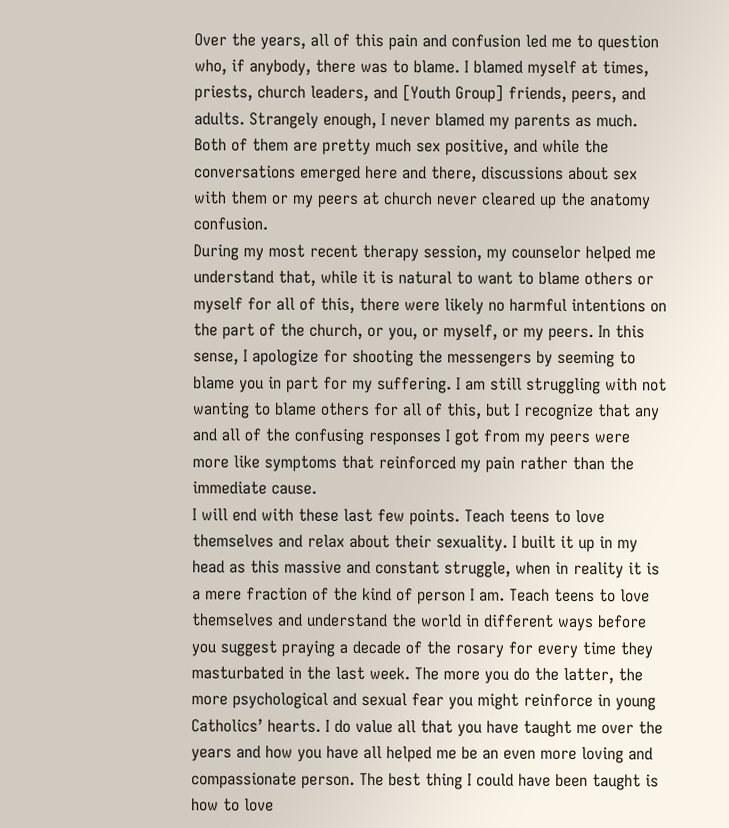Over the years, all of this pain and confusion led me to question who, if anybody, there was to blame. I blamed myself at times, priests, church leaders, and [Youth Group] friends, peers, and adults. Strangely enough, I never blamed my parents as much. Both of them are pretty much sex positive, and while the conversations emerged here and there, discussions about sex with them or my peers at church never cleared up the anatomy confusion.
During my most recent therapy session, my counselor helped me understand that, while it is natural to want to blame others or myself for all of this, there were likely no harmful intentions on the part of the church, or you, or myself, or my peers. In this sense, I apologize for shooting the messengers by seeming to blame you in part for my suffering. I am still struggling with not wanting to blame others for all of this, but I recognize that any and all of the confusing responses I got from my peers were more like symptoms that reinforced my pain rather than the immediate cause.
I will end with these last few points. Teach teens to love themselves and relax about their sexuality. I built it up in my head as this massive and constant struggle, when in reality it is a mere fraction of the kind of person I am. Teach teens to love themselves and understand the world in different ways before you suggest praying a decade of the rosary for every time they masturbated in the last week. The more you do the latter, the more psychological and sexual fear you might reinforce in young Catholics’ hearts. I do value all that you have taught me over the years and how you have all helped me be an even more loving and compassionate person. The best thing I could have been taught is how to love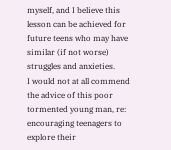myself, and I believe this lesson can be achieved for future teens who may have similar (if not worse) struggles and anxieties.
I would not at all commend the advice of this poor tormented young man, re: encouraging teenagers to explore their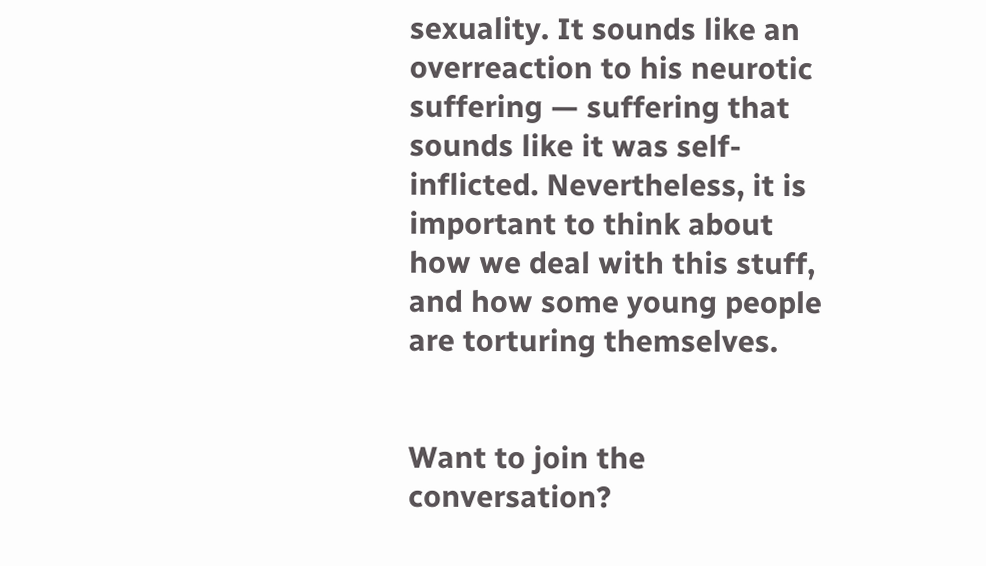sexuality. It sounds like an overreaction to his neurotic suffering — suffering that sounds like it was self-inflicted. Nevertheless, it is important to think about how we deal with this stuff, and how some young people are torturing themselves.


Want to join the conversation?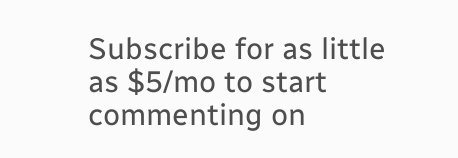Subscribe for as little as $5/mo to start commenting on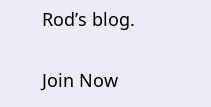Rod’s blog.

Join Now